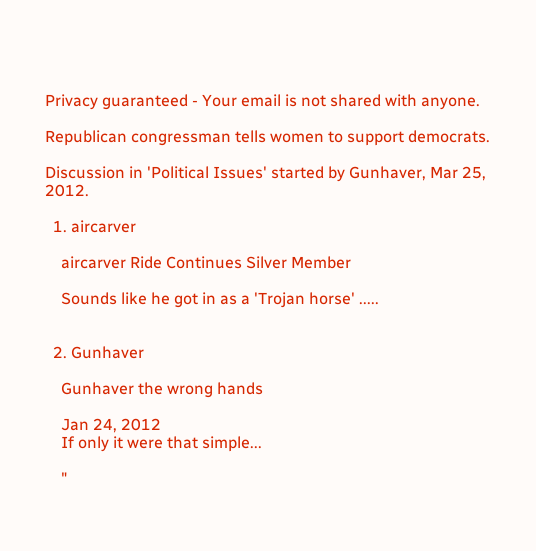Privacy guaranteed - Your email is not shared with anyone.

Republican congressman tells women to support democrats.

Discussion in 'Political Issues' started by Gunhaver, Mar 25, 2012.

  1. aircarver

    aircarver Ride Continues Silver Member

    Sounds like he got in as a 'Trojan horse' .....


  2. Gunhaver

    Gunhaver the wrong hands

    Jan 24, 2012
    If only it were that simple...

    "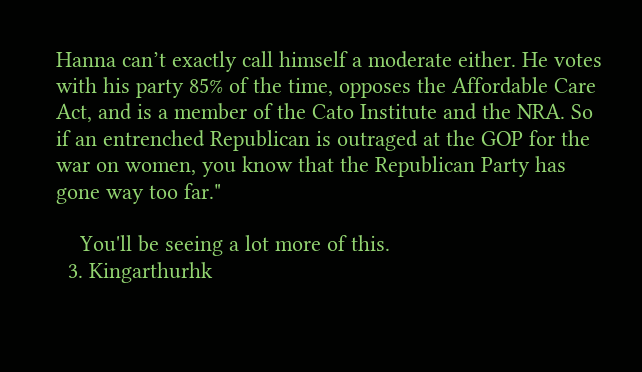Hanna can’t exactly call himself a moderate either. He votes with his party 85% of the time, opposes the Affordable Care Act, and is a member of the Cato Institute and the NRA. So if an entrenched Republican is outraged at the GOP for the war on women, you know that the Republican Party has gone way too far."

    You'll be seeing a lot more of this.
  3. Kingarthurhk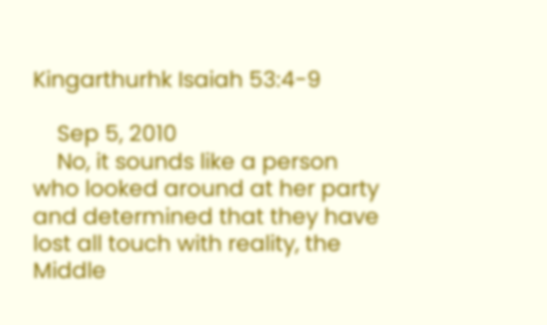Kingarthurhk Isaiah 53:4-9

    Sep 5, 2010
    No, it sounds like a person who looked around at her party and determined that they have lost all touch with reality, the Middle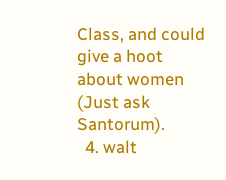Class, and could give a hoot about women (Just ask Santorum).
  4. walt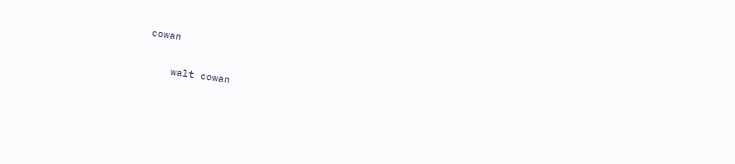cowan

    walt cowan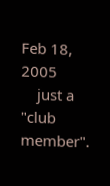Feb 18, 2005
    just a "club member".